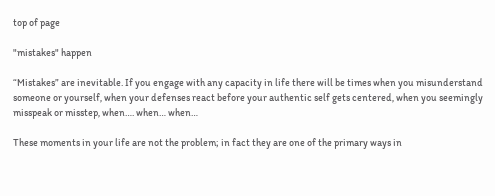top of page

"mistakes" happen

“Mistakes” are inevitable. If you engage with any capacity in life there will be times when you misunderstand someone or yourself, when your defenses react before your authentic self gets centered, when you seemingly misspeak or misstep, when…. when… when…

These moments in your life are not the problem; in fact they are one of the primary ways in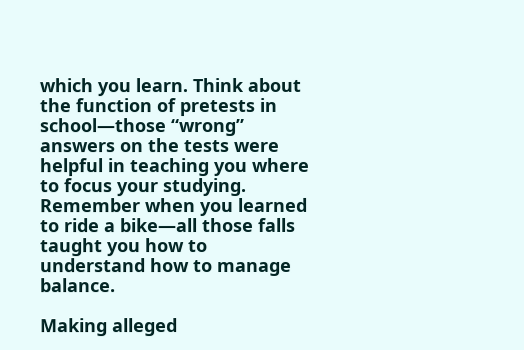which you learn. Think about the function of pretests in school—those “wrong” answers on the tests were helpful in teaching you where to focus your studying. Remember when you learned to ride a bike—all those falls taught you how to understand how to manage balance.

Making alleged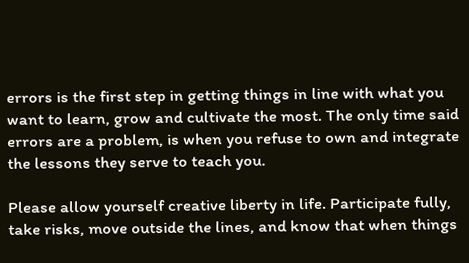errors is the first step in getting things in line with what you want to learn, grow and cultivate the most. The only time said errors are a problem, is when you refuse to own and integrate the lessons they serve to teach you.

Please allow yourself creative liberty in life. Participate fully, take risks, move outside the lines, and know that when things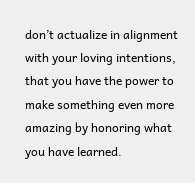don’t actualize in alignment with your loving intentions, that you have the power to make something even more amazing by honoring what you have learned.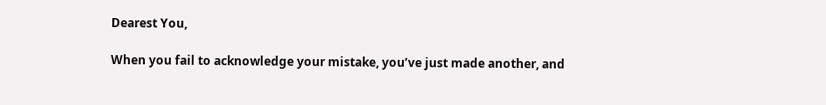Dearest You,

When you fail to acknowledge your mistake, you’ve just made another, and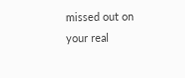missed out on your real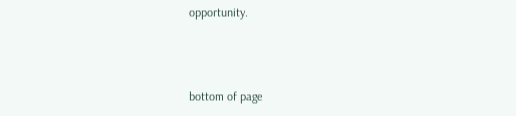opportunity.



bottom of page